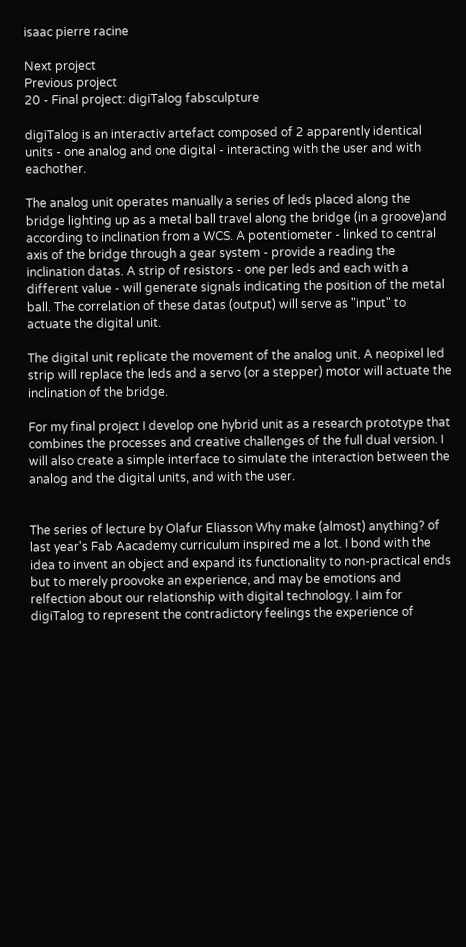isaac pierre racine

Next project
Previous project
20 - Final project: digiTalog fabsculpture

digiTalog is an interactiv artefact composed of 2 apparently identical units - one analog and one digital - interacting with the user and with eachother.

The analog unit operates manually a series of leds placed along the bridge lighting up as a metal ball travel along the bridge (in a groove)and according to inclination from a WCS. A potentiometer - linked to central axis of the bridge through a gear system - provide a reading the inclination datas. A strip of resistors - one per leds and each with a different value - will generate signals indicating the position of the metal ball. The correlation of these datas (output) will serve as "input" to actuate the digital unit.

The digital unit replicate the movement of the analog unit. A neopixel led strip will replace the leds and a servo (or a stepper) motor will actuate the inclination of the bridge.

For my final project I develop one hybrid unit as a research prototype that combines the processes and creative challenges of the full dual version. I will also create a simple interface to simulate the interaction between the analog and the digital units, and with the user.


The series of lecture by Olafur Eliasson Why make (almost) anything? of last year's Fab Aacademy curriculum inspired me a lot. I bond with the idea to invent an object and expand its functionality to non-practical ends but to merely proovoke an experience, and may be emotions and relfection about our relationship with digital technology. I aim for digiTalog to represent the contradictory feelings the experience of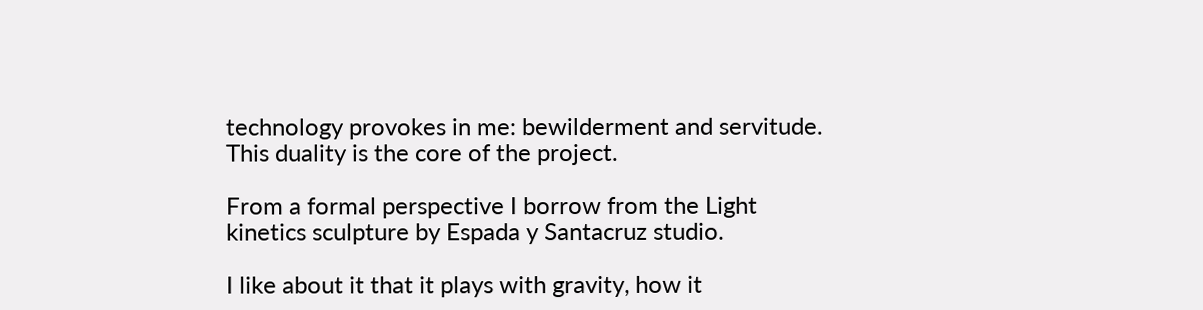technology provokes in me: bewilderment and servitude. This duality is the core of the project.

From a formal perspective I borrow from the Light kinetics sculpture by Espada y Santacruz studio.

I like about it that it plays with gravity, how it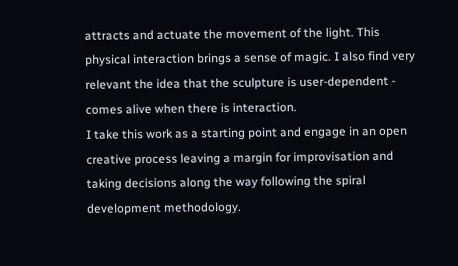attracts and actuate the movement of the light. This physical interaction brings a sense of magic. I also find very relevant the idea that the sculpture is user-dependent - comes alive when there is interaction.
I take this work as a starting point and engage in an open creative process leaving a margin for improvisation and taking decisions along the way following the spiral development methodology.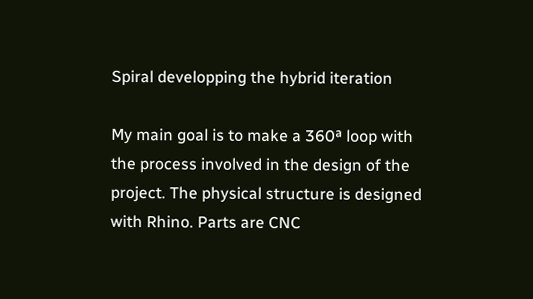Spiral developping the hybrid iteration

My main goal is to make a 360ª loop with the process involved in the design of the project. The physical structure is designed with Rhino. Parts are CNC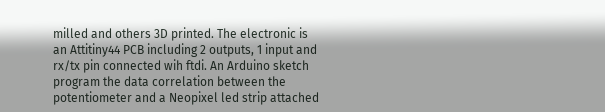milled and others 3D printed. The electronic is an Attitiny44 PCB including 2 outputs, 1 input and rx/tx pin connected wih ftdi. An Arduino sketch program the data correlation between the potentiometer and a Neopixel led strip attached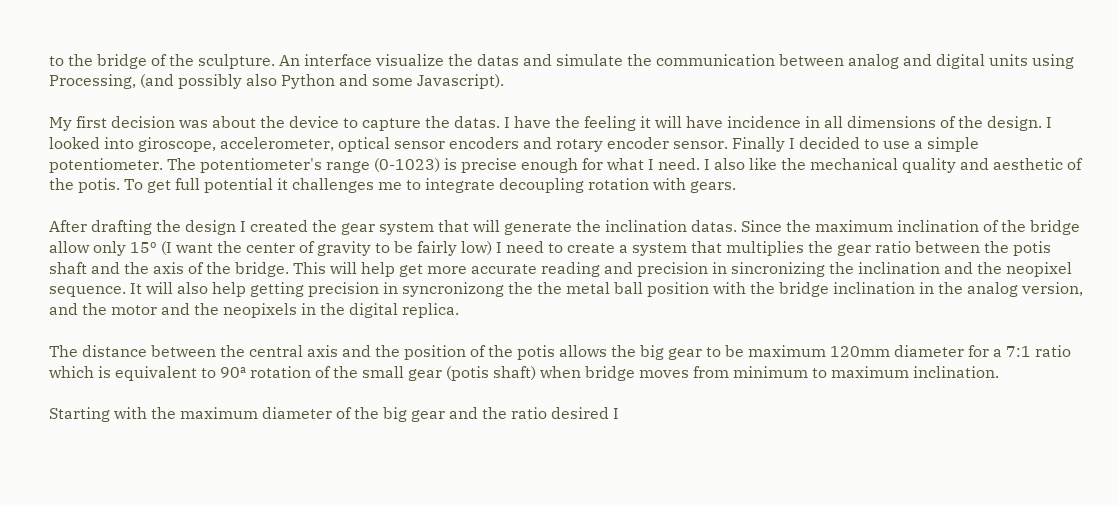to the bridge of the sculpture. An interface visualize the datas and simulate the communication between analog and digital units using Processing, (and possibly also Python and some Javascript).

My first decision was about the device to capture the datas. I have the feeling it will have incidence in all dimensions of the design. I looked into giroscope, accelerometer, optical sensor encoders and rotary encoder sensor. Finally I decided to use a simple potentiometer. The potentiometer's range (0-1023) is precise enough for what I need. I also like the mechanical quality and aesthetic of the potis. To get full potential it challenges me to integrate decoupling rotation with gears.

After drafting the design I created the gear system that will generate the inclination datas. Since the maximum inclination of the bridge allow only 15º (I want the center of gravity to be fairly low) I need to create a system that multiplies the gear ratio between the potis shaft and the axis of the bridge. This will help get more accurate reading and precision in sincronizing the inclination and the neopixel sequence. It will also help getting precision in syncronizong the the metal ball position with the bridge inclination in the analog version, and the motor and the neopixels in the digital replica.

The distance between the central axis and the position of the potis allows the big gear to be maximum 120mm diameter for a 7:1 ratio which is equivalent to 90ª rotation of the small gear (potis shaft) when bridge moves from minimum to maximum inclination.

Starting with the maximum diameter of the big gear and the ratio desired I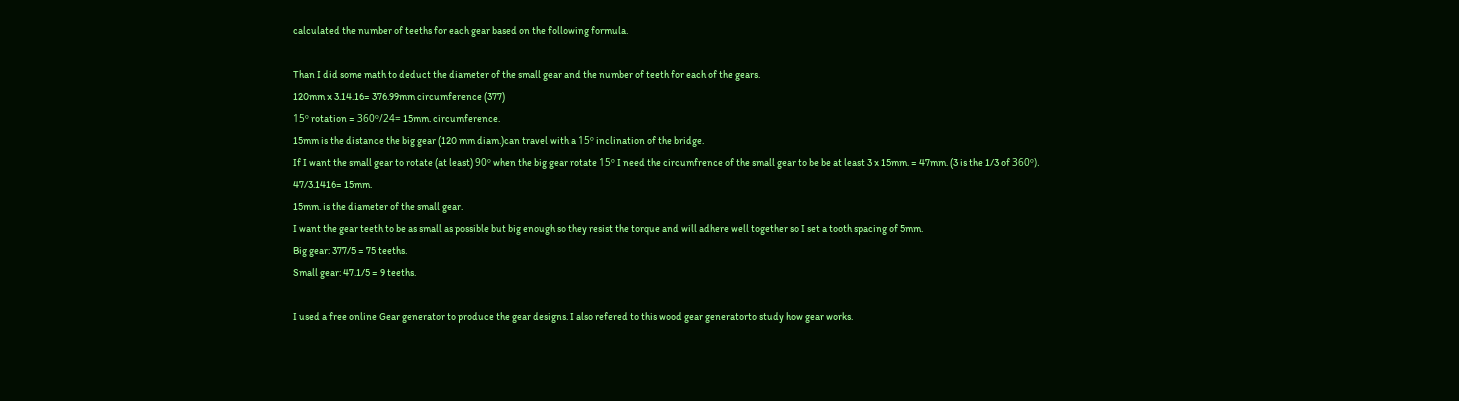calculated the number of teeths for each gear based on the following formula.

Than I did some math to deduct the diameter of the small gear and the number of teeth for each of the gears.
120mm x 3.14.16= 376.99mm circumference (377)
15º rotation = 360º/24= 15mm. circumference.
15mm is the distance the big gear (120 mm diam.)can travel with a 15º inclination of the bridge.
If I want the small gear to rotate (at least) 90º when the big gear rotate 15º I need the circumfrence of the small gear to be be at least 3 x 15mm. = 47mm. (3 is the 1/3 of 360º).
47/3.1416= 15mm.
15mm. is the diameter of the small gear.
I want the gear teeth to be as small as possible but big enough so they resist the torque and will adhere well together so I set a tooth spacing of 5mm.
Big gear: 377/5 = 75 teeths.
Small gear: 47.1/5 = 9 teeths.

I used a free online Gear generator to produce the gear designs. I also refered to this wood gear generatorto study how gear works.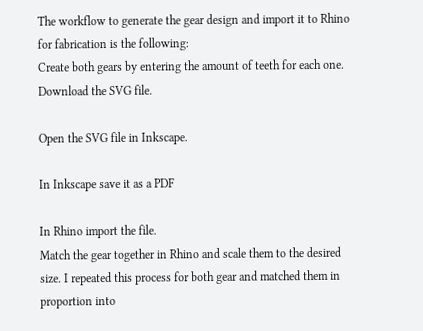The workflow to generate the gear design and import it to Rhino for fabrication is the following:
Create both gears by entering the amount of teeth for each one.
Download the SVG file.

Open the SVG file in Inkscape.

In Inkscape save it as a PDF

In Rhino import the file.
Match the gear together in Rhino and scale them to the desired size. I repeated this process for both gear and matched them in proportion into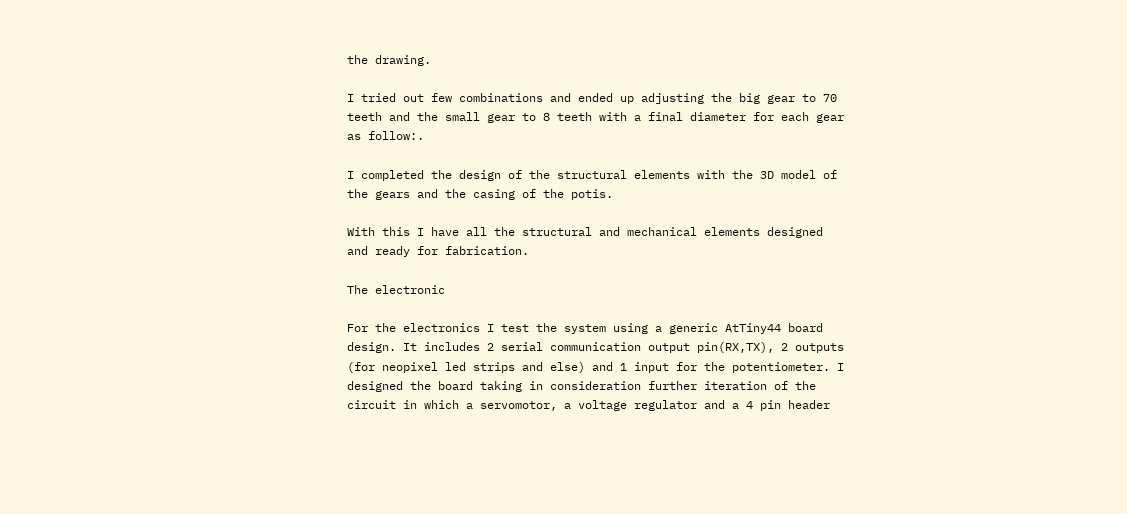the drawing.

I tried out few combinations and ended up adjusting the big gear to 70 teeth and the small gear to 8 teeth with a final diameter for each gear as follow:.

I completed the design of the structural elements with the 3D model of the gears and the casing of the potis.

With this I have all the structural and mechanical elements designed and ready for fabrication.

The electronic

For the electronics I test the system using a generic AtTiny44 board design. It includes 2 serial communication output pin(RX,TX), 2 outputs (for neopixel led strips and else) and 1 input for the potentiometer. I designed the board taking in consideration further iteration of the circuit in which a servomotor, a voltage regulator and a 4 pin header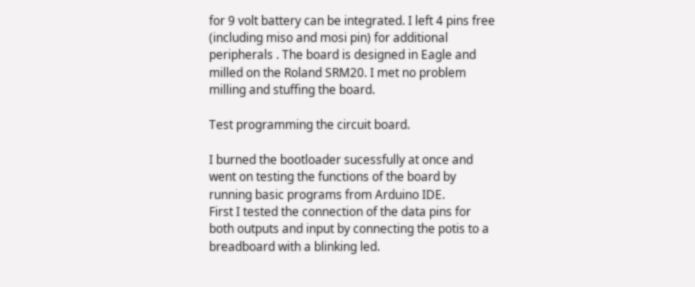for 9 volt battery can be integrated. I left 4 pins free (including miso and mosi pin) for additional peripherals . The board is designed in Eagle and milled on the Roland SRM20. I met no problem milling and stuffing the board.

Test programming the circuit board.

I burned the bootloader sucessfully at once and went on testing the functions of the board by running basic programs from Arduino IDE.
First I tested the connection of the data pins for both outputs and input by connecting the potis to a breadboard with a blinking led.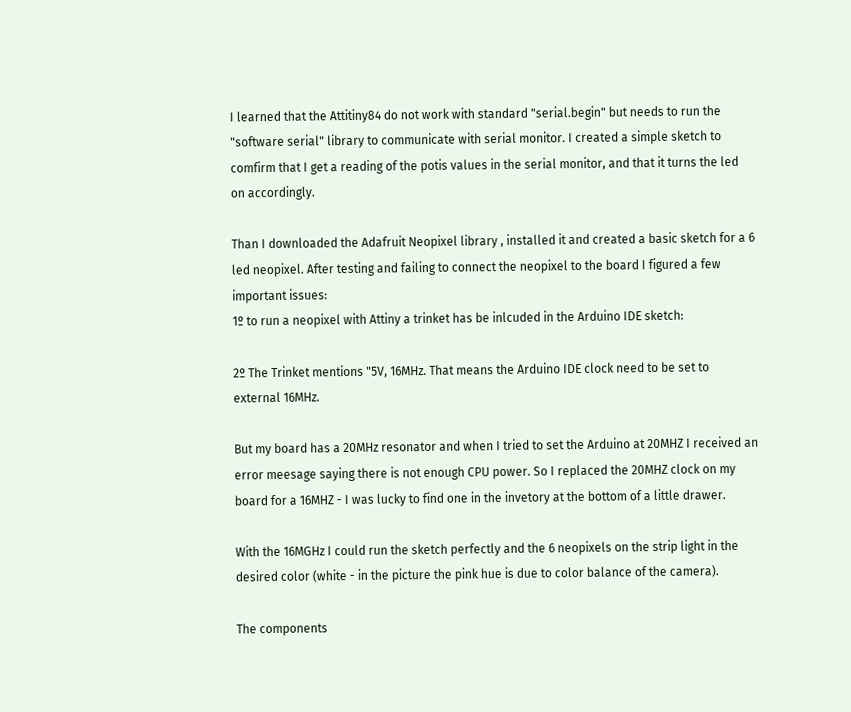I learned that the Attitiny84 do not work with standard "serial.begin" but needs to run the "software serial" library to communicate with serial monitor. I created a simple sketch to comfirm that I get a reading of the potis values in the serial monitor, and that it turns the led on accordingly.

Than I downloaded the Adafruit Neopixel library , installed it and created a basic sketch for a 6 led neopixel. After testing and failing to connect the neopixel to the board I figured a few important issues:
1º to run a neopixel with Attiny a trinket has be inlcuded in the Arduino IDE sketch:

2º The Trinket mentions "5V, 16MHz. That means the Arduino IDE clock need to be set to external 16MHz.

But my board has a 20MHz resonator and when I tried to set the Arduino at 20MHZ I received an error meesage saying there is not enough CPU power. So I replaced the 20MHZ clock on my board for a 16MHZ - I was lucky to find one in the invetory at the bottom of a little drawer.

With the 16MGHz I could run the sketch perfectly and the 6 neopixels on the strip light in the desired color (white - in the picture the pink hue is due to color balance of the camera).

The components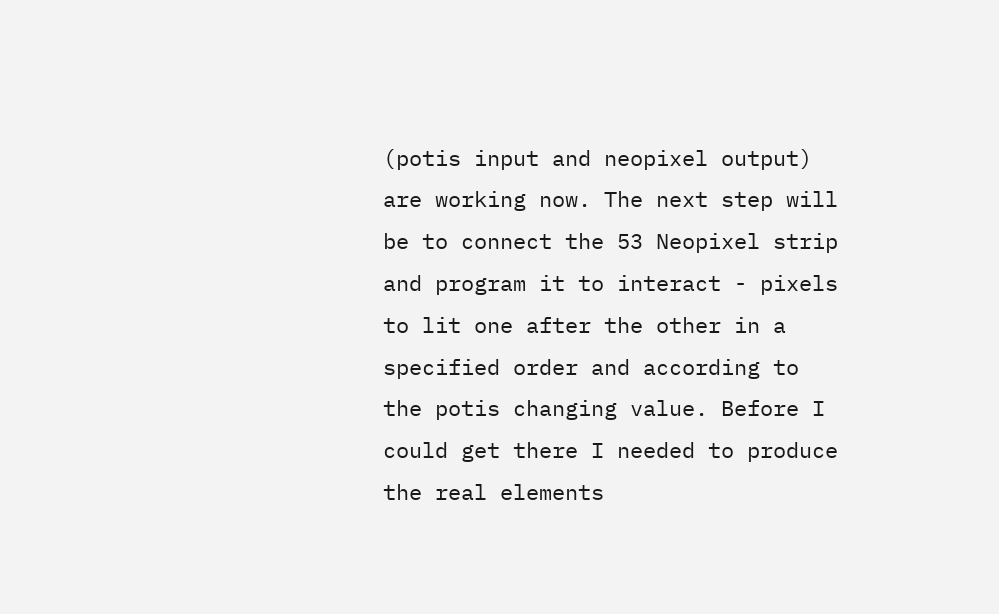(potis input and neopixel output) are working now. The next step will be to connect the 53 Neopixel strip and program it to interact - pixels to lit one after the other in a specified order and according to the potis changing value. Before I could get there I needed to produce the real elements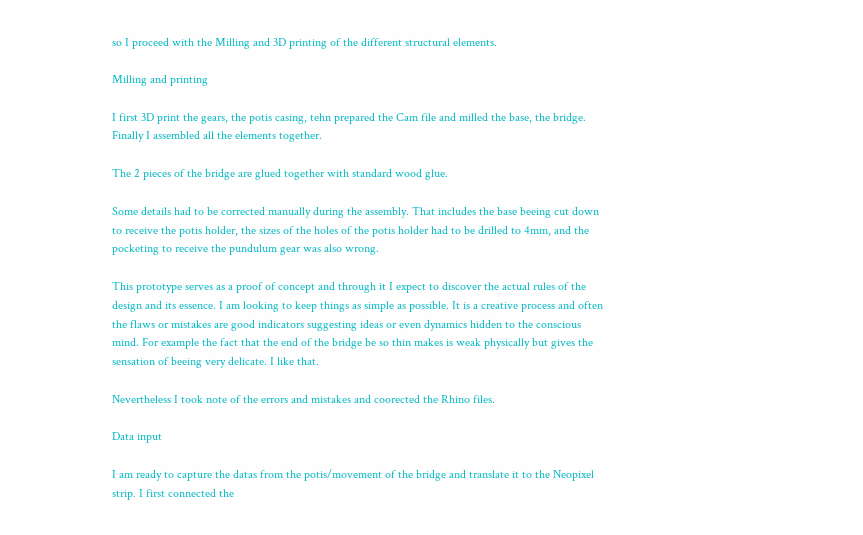so I proceed with the Milling and 3D printing of the different structural elements.

Milling and printing

I first 3D print the gears, the potis casing, tehn prepared the Cam file and milled the base, the bridge. Finally I assembled all the elements together.

The 2 pieces of the bridge are glued together with standard wood glue.

Some details had to be corrected manually during the assembly. That includes the base beeing cut down to receive the potis holder, the sizes of the holes of the potis holder had to be drilled to 4mm, and the pocketing to receive the pundulum gear was also wrong.

This prototype serves as a proof of concept and through it I expect to discover the actual rules of the design and its essence. I am looking to keep things as simple as possible. It is a creative process and often the flaws or mistakes are good indicators suggesting ideas or even dynamics hidden to the conscious mind. For example the fact that the end of the bridge be so thin makes is weak physically but gives the sensation of beeing very delicate. I like that.

Nevertheless I took note of the errors and mistakes and coorected the Rhino files.

Data input

I am ready to capture the datas from the potis/movement of the bridge and translate it to the Neopixel strip. I first connected the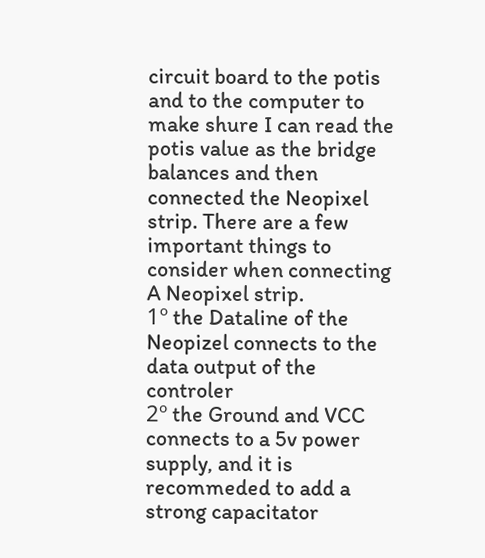circuit board to the potis and to the computer to make shure I can read the potis value as the bridge balances and then connected the Neopixel strip. There are a few important things to consider when connecting A Neopixel strip.
1º the Dataline of the Neopizel connects to the data output of the controler
2º the Ground and VCC connects to a 5v power supply, and it is recommeded to add a strong capacitator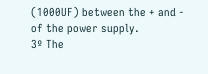(1000UF) between the + and - of the power supply.
3º The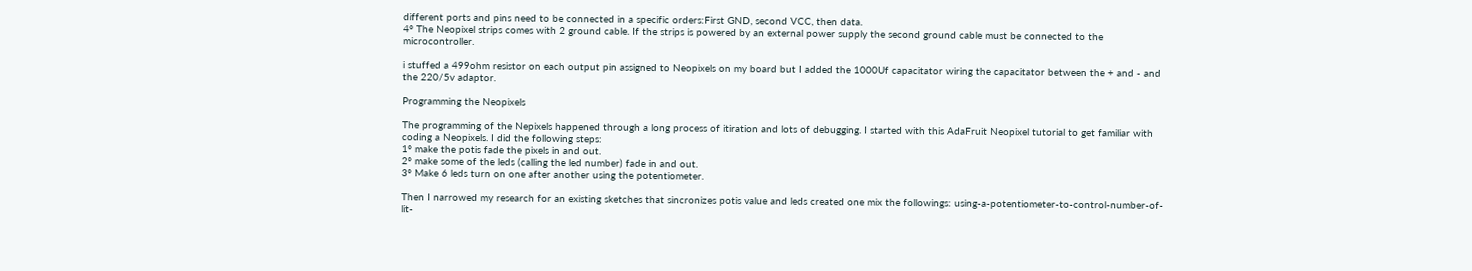different ports and pins need to be connected in a specific orders:First GND, second VCC, then data.
4º The Neopixel strips comes with 2 ground cable. If the strips is powered by an external power supply the second ground cable must be connected to the microcontroller.

i stuffed a 499ohm resistor on each output pin assigned to Neopixels on my board but I added the 1000Uf capacitator wiring the capacitator between the + and - and the 220/5v adaptor.

Programming the Neopixels

The programming of the Nepixels happened through a long process of itiration and lots of debugging. I started with this AdaFruit Neopixel tutorial to get familiar with coding a Neopixels. I did the following steps:
1º make the potis fade the pixels in and out.
2º make some of the leds (calling the led number) fade in and out.
3º Make 6 leds turn on one after another using the potentiometer.

Then I narrowed my research for an existing sketches that sincronizes potis value and leds created one mix the followings: using-a-potentiometer-to-control-number-of-lit-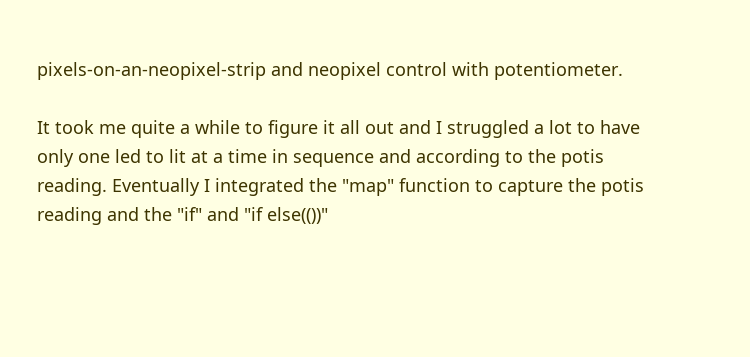pixels-on-an-neopixel-strip and neopixel control with potentiometer.

It took me quite a while to figure it all out and I struggled a lot to have only one led to lit at a time in sequence and according to the potis reading. Eventually I integrated the "map" function to capture the potis reading and the "if" and "if else(())"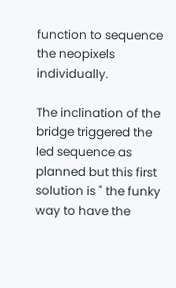function to sequence the neopixels individually.

The inclination of the bridge triggered the led sequence as planned but this first solution is " the funky way to have the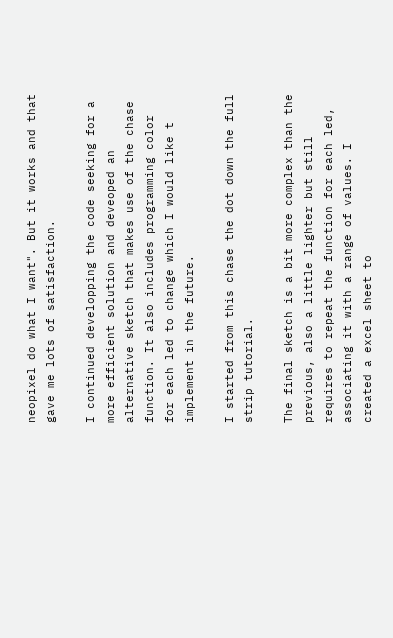neopixel do what I want". But it works and that gave me lots of satisfaction.

I continued developping the code seeking for a more efficient solution and deveoped an alternative sketch that makes use of the chase function. It also includes programming color for each led to change which I would like t implement in the future.

I started from this chase the dot down the full strip tutorial.

The final sketch is a bit more complex than the previous, also a little lighter but still requires to repeat the function for each led, associating it with a range of values. I created a excel sheet to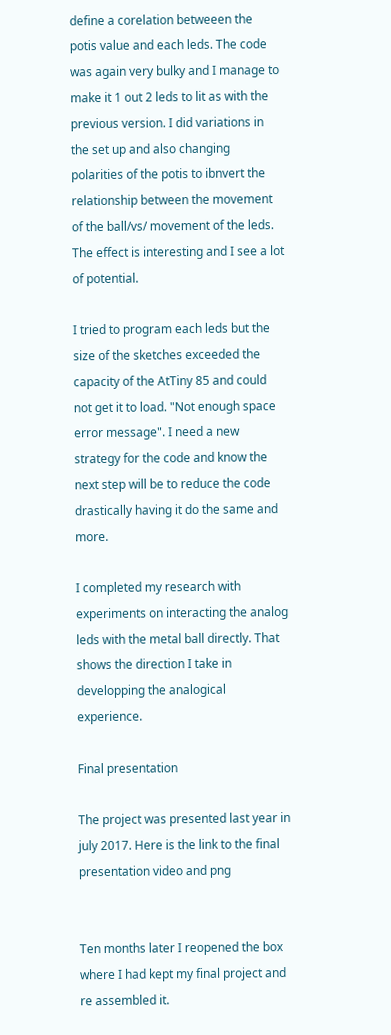define a corelation betweeen the potis value and each leds. The code was again very bulky and I manage to make it 1 out 2 leds to lit as with the previous version. I did variations in the set up and also changing polarities of the potis to ibnvert the relationship between the movement of the ball/vs/ movement of the leds. The effect is interesting and I see a lot of potential.

I tried to program each leds but the size of the sketches exceeded the capacity of the AtTiny 85 and could not get it to load. "Not enough space error message". I need a new strategy for the code and know the next step will be to reduce the code drastically having it do the same and more.

I completed my research with experiments on interacting the analog leds with the metal ball directly. That shows the direction I take in developping the analogical experience.

Final presentation

The project was presented last year in july 2017. Here is the link to the final presentation video and png


Ten months later I reopened the box where I had kept my final project and re assembled it.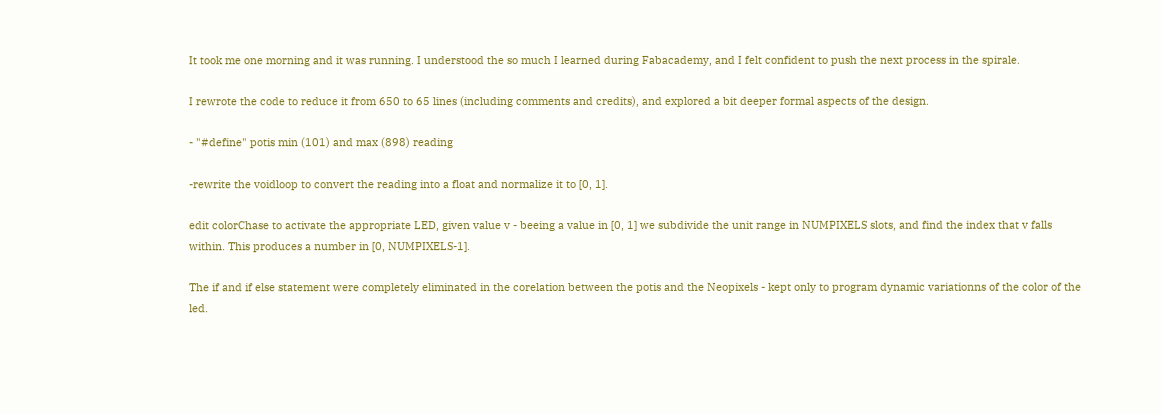It took me one morning and it was running. I understood the so much I learned during Fabacademy, and I felt confident to push the next process in the spirale.

I rewrote the code to reduce it from 650 to 65 lines (including comments and credits), and explored a bit deeper formal aspects of the design.

- "#define" potis min (101) and max (898) reading

-rewrite the voidloop to convert the reading into a float and normalize it to [0, 1].

edit colorChase to activate the appropriate LED, given value v - beeing a value in [0, 1] we subdivide the unit range in NUMPIXELS slots, and find the index that v falls within. This produces a number in [0, NUMPIXELS-1].

The if and if else statement were completely eliminated in the corelation between the potis and the Neopixels - kept only to program dynamic variationns of the color of the led.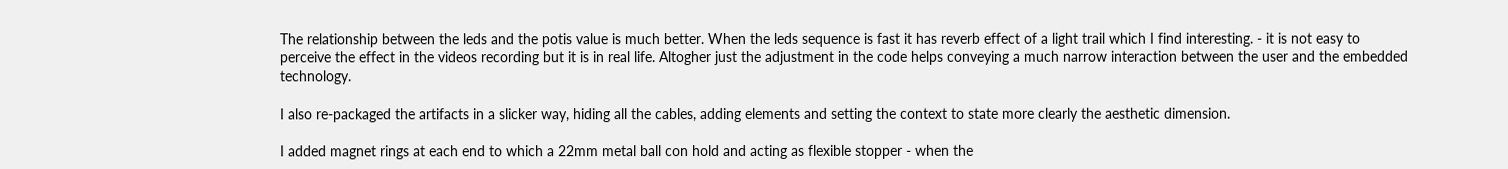The relationship between the leds and the potis value is much better. When the leds sequence is fast it has reverb effect of a light trail which I find interesting. - it is not easy to perceive the effect in the videos recording but it is in real life. Altogher just the adjustment in the code helps conveying a much narrow interaction between the user and the embedded technology.

I also re-packaged the artifacts in a slicker way, hiding all the cables, adding elements and setting the context to state more clearly the aesthetic dimension.

I added magnet rings at each end to which a 22mm metal ball con hold and acting as flexible stopper - when the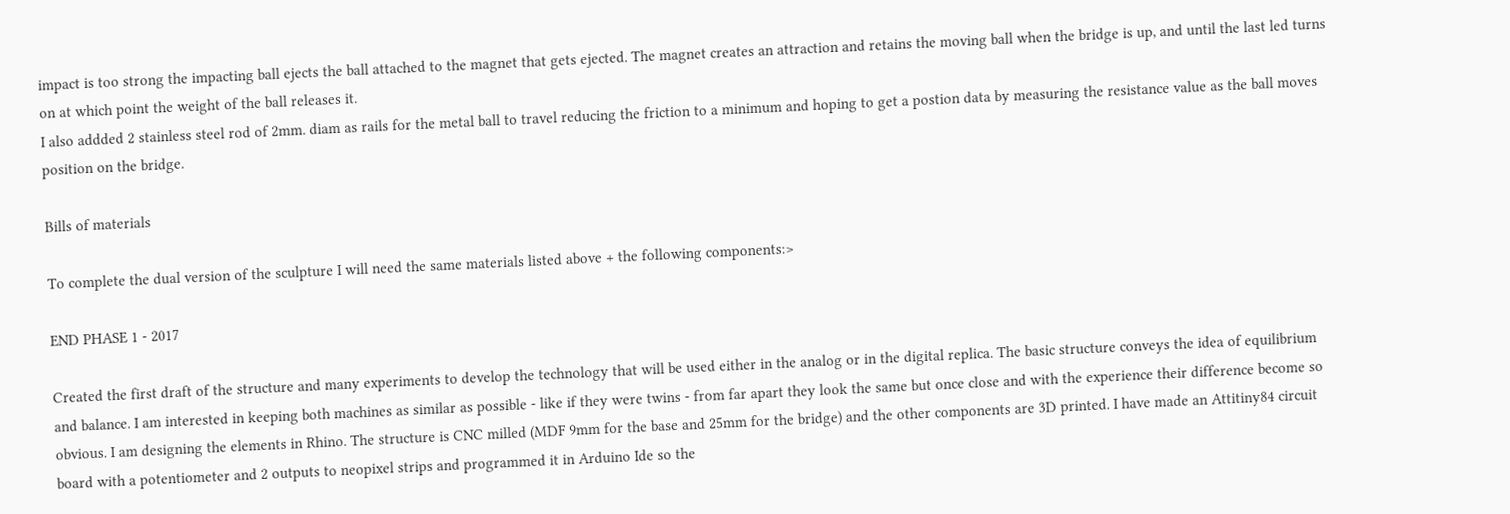impact is too strong the impacting ball ejects the ball attached to the magnet that gets ejected. The magnet creates an attraction and retains the moving ball when the bridge is up, and until the last led turns on at which point the weight of the ball releases it.
I also addded 2 stainless steel rod of 2mm. diam as rails for the metal ball to travel reducing the friction to a minimum and hoping to get a postion data by measuring the resistance value as the ball moves position on the bridge.

Bills of materials

To complete the dual version of the sculpture I will need the same materials listed above + the following components:>

END PHASE 1 - 2017

Created the first draft of the structure and many experiments to develop the technology that will be used either in the analog or in the digital replica. The basic structure conveys the idea of equilibrium and balance. I am interested in keeping both machines as similar as possible - like if they were twins - from far apart they look the same but once close and with the experience their difference become so obvious. I am designing the elements in Rhino. The structure is CNC milled (MDF 9mm for the base and 25mm for the bridge) and the other components are 3D printed. I have made an Attitiny84 circuit board with a potentiometer and 2 outputs to neopixel strips and programmed it in Arduino Ide so the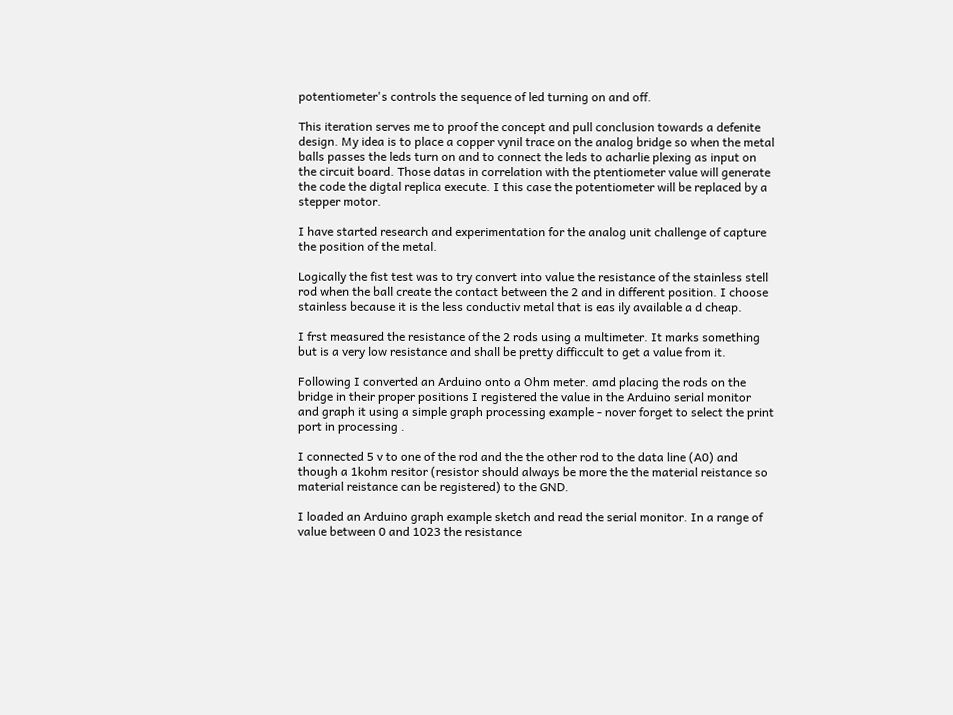potentiometer's controls the sequence of led turning on and off.

This iteration serves me to proof the concept and pull conclusion towards a defenite design. My idea is to place a copper vynil trace on the analog bridge so when the metal balls passes the leds turn on and to connect the leds to acharlie plexing as input on the circuit board. Those datas in correlation with the ptentiometer value will generate the code the digtal replica execute. I this case the potentiometer will be replaced by a stepper motor.

I have started research and experimentation for the analog unit challenge of capture the position of the metal.

Logically the fist test was to try convert into value the resistance of the stainless stell rod when the ball create the contact between the 2 and in different position. I choose stainless because it is the less conductiv metal that is eas ily available a d cheap.

I frst measured the resistance of the 2 rods using a multimeter. It marks something but is a very low resistance and shall be pretty difficcult to get a value from it.

Following I converted an Arduino onto a Ohm meter. amd placing the rods on the bridge in their proper positions I registered the value in the Arduino serial monitor and graph it using a simple graph processing example - nover forget to select the print port in processing .

I connected 5 v to one of the rod and the the other rod to the data line (A0) and though a 1kohm resitor (resistor should always be more the the material reistance so material reistance can be registered) to the GND.

I loaded an Arduino graph example sketch and read the serial monitor. In a range of value between 0 and 1023 the resistance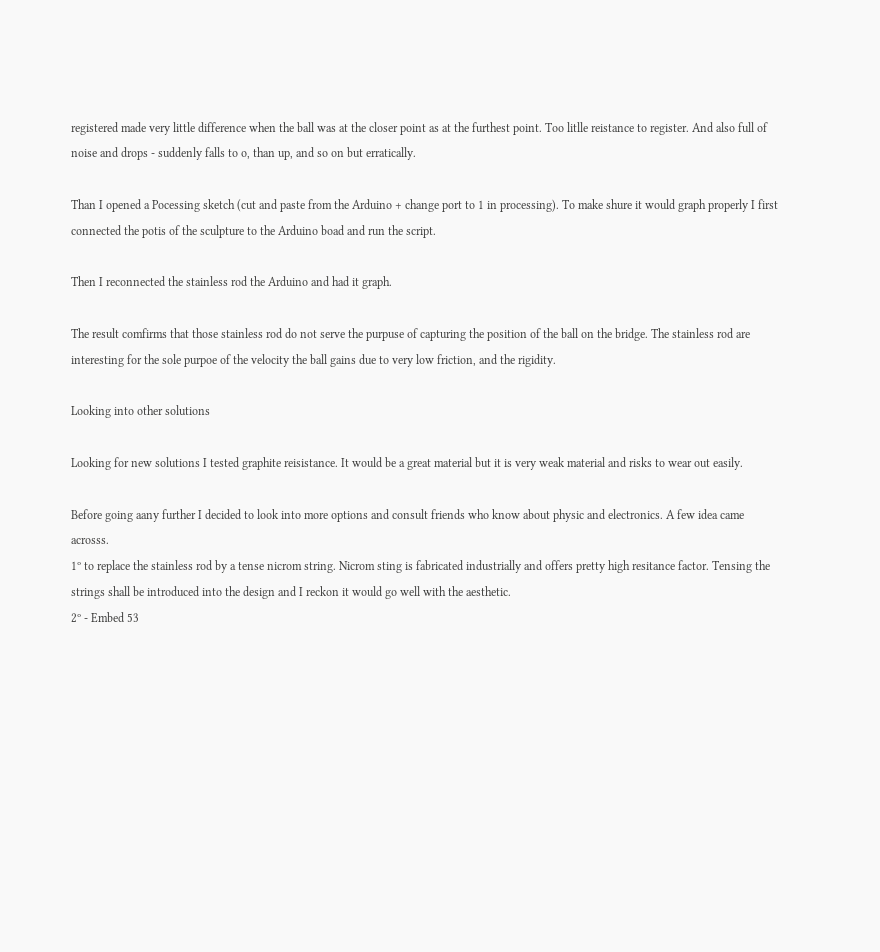registered made very little difference when the ball was at the closer point as at the furthest point. Too litlle reistance to register. And also full of noise and drops - suddenly falls to o, than up, and so on but erratically.

Than I opened a Pocessing sketch (cut and paste from the Arduino + change port to 1 in processing). To make shure it would graph properly I first connected the potis of the sculpture to the Arduino boad and run the script.

Then I reconnected the stainless rod the Arduino and had it graph.

The result comfirms that those stainless rod do not serve the purpuse of capturing the position of the ball on the bridge. The stainless rod are interesting for the sole purpoe of the velocity the ball gains due to very low friction, and the rigidity.

Looking into other solutions

Looking for new solutions I tested graphite reisistance. It would be a great material but it is very weak material and risks to wear out easily.

Before going aany further I decided to look into more options and consult friends who know about physic and electronics. A few idea came acrosss.
1º to replace the stainless rod by a tense nicrom string. Nicrom sting is fabricated industrially and offers pretty high resitance factor. Tensing the strings shall be introduced into the design and I reckon it would go well with the aesthetic.
2º - Embed 53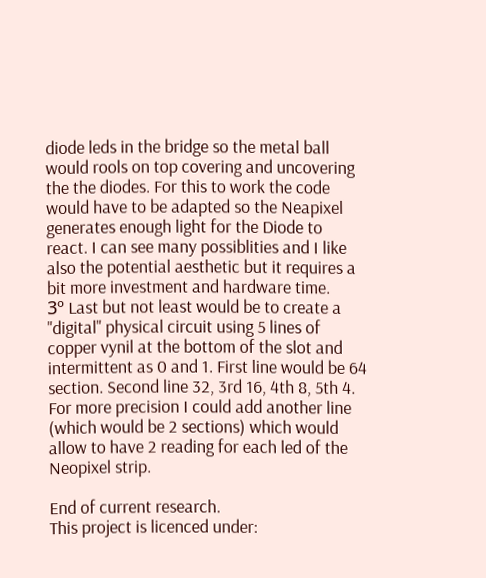diode leds in the bridge so the metal ball would rools on top covering and uncovering the the diodes. For this to work the code would have to be adapted so the Neapixel generates enough light for the Diode to react. I can see many possiblities and I like also the potential aesthetic but it requires a bit more investment and hardware time.
3º Last but not least would be to create a "digital" physical circuit using 5 lines of copper vynil at the bottom of the slot and intermittent as 0 and 1. First line would be 64 section. Second line 32, 3rd 16, 4th 8, 5th 4. For more precision I could add another line (which would be 2 sections) which would allow to have 2 reading for each led of the Neopixel strip.

End of current research.
This project is licenced under: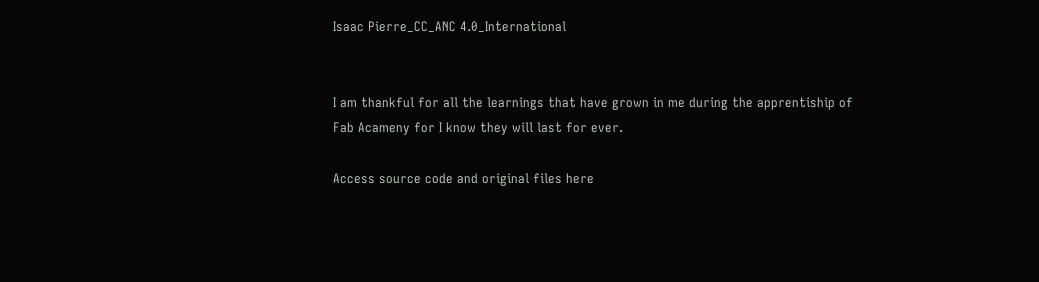Isaac Pierre_CC_ANC 4.0_International


I am thankful for all the learnings that have grown in me during the apprentiship of Fab Acameny for I know they will last for ever.

Access source code and original files here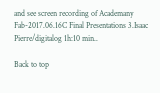and see screen recording of Academany Fab-2017.06.16C Final Presentations 3.Isaac Pierre/digitalog 1h:10 min..

Back to top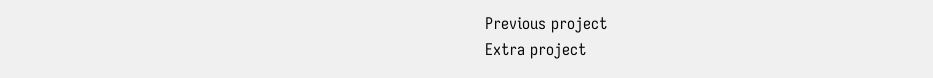Previous project
Extra project